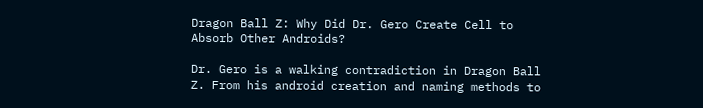Dragon Ball Z: Why Did Dr. Gero Create Cell to Absorb Other Androids?

Dr. Gero is a walking contradiction in Dragon Ball Z. From his android creation and naming methods to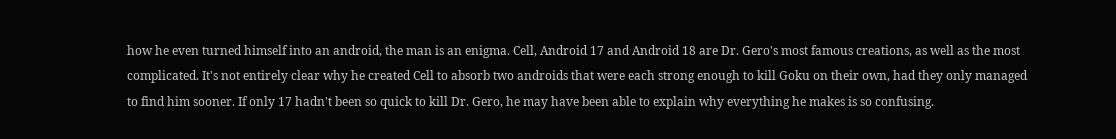how he even turned himself into an android, the man is an enigma. Cell, Android 17 and Android 18 are Dr. Gero's most famous creations, as well as the most complicated. It's not entirely clear why he created Cell to absorb two androids that were each strong enough to kill Goku on their own, had they only managed to find him sooner. If only 17 hadn't been so quick to kill Dr. Gero, he may have been able to explain why everything he makes is so confusing.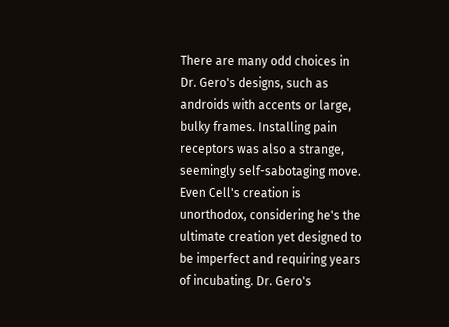There are many odd choices in Dr. Gero's designs, such as androids with accents or large, bulky frames. Installing pain receptors was also a strange, seemingly self-sabotaging move. Even Cell's creation is unorthodox, considering he's the ultimate creation yet designed to be imperfect and requiring years of incubating. Dr. Gero's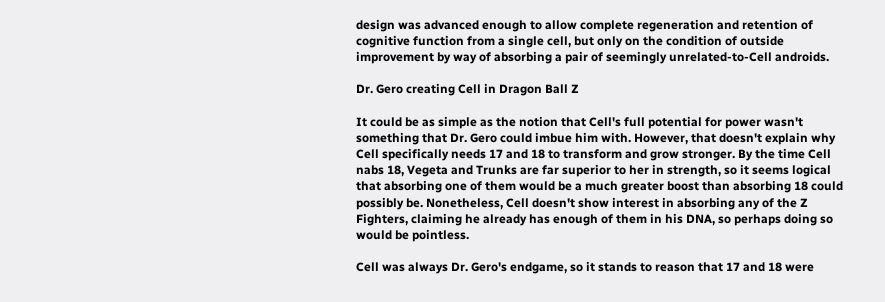design was advanced enough to allow complete regeneration and retention of cognitive function from a single cell, but only on the condition of outside improvement by way of absorbing a pair of seemingly unrelated-to-Cell androids.

Dr. Gero creating Cell in Dragon Ball Z

It could be as simple as the notion that Cell's full potential for power wasn't something that Dr. Gero could imbue him with. However, that doesn't explain why Cell specifically needs 17 and 18 to transform and grow stronger. By the time Cell nabs 18, Vegeta and Trunks are far superior to her in strength, so it seems logical that absorbing one of them would be a much greater boost than absorbing 18 could possibly be. Nonetheless, Cell doesn't show interest in absorbing any of the Z Fighters, claiming he already has enough of them in his DNA, so perhaps doing so would be pointless.

Cell was always Dr. Gero's endgame, so it stands to reason that 17 and 18 were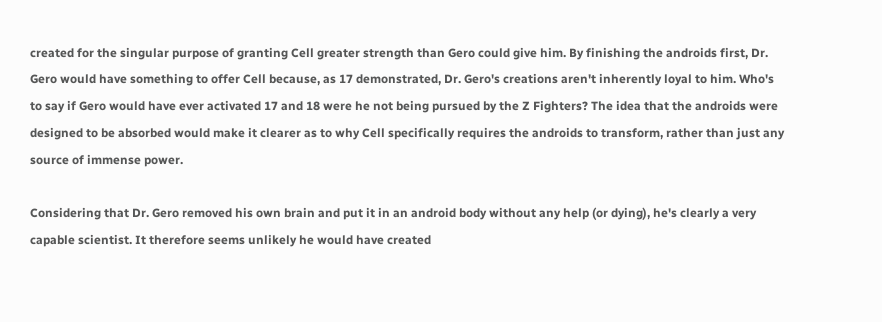created for the singular purpose of granting Cell greater strength than Gero could give him. By finishing the androids first, Dr. Gero would have something to offer Cell because, as 17 demonstrated, Dr. Gero's creations aren't inherently loyal to him. Who's to say if Gero would have ever activated 17 and 18 were he not being pursued by the Z Fighters? The idea that the androids were designed to be absorbed would make it clearer as to why Cell specifically requires the androids to transform, rather than just any source of immense power.

Considering that Dr. Gero removed his own brain and put it in an android body without any help (or dying), he's clearly a very capable scientist. It therefore seems unlikely he would have created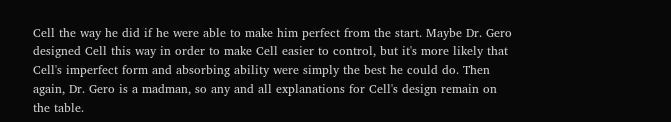Cell the way he did if he were able to make him perfect from the start. Maybe Dr. Gero designed Cell this way in order to make Cell easier to control, but it's more likely that Cell's imperfect form and absorbing ability were simply the best he could do. Then again, Dr. Gero is a madman, so any and all explanations for Cell's design remain on the table.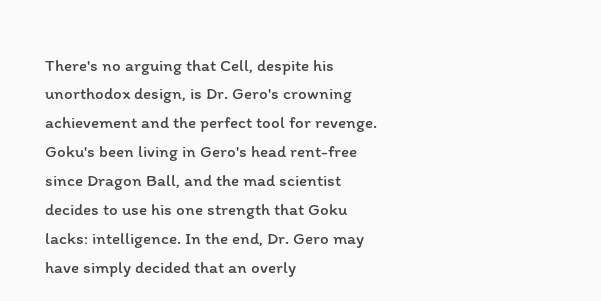There's no arguing that Cell, despite his unorthodox design, is Dr. Gero's crowning achievement and the perfect tool for revenge. Goku's been living in Gero's head rent-free since Dragon Ball, and the mad scientist decides to use his one strength that Goku lacks: intelligence. In the end, Dr. Gero may have simply decided that an overly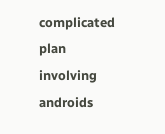complicated plan involving androids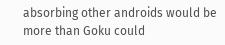absorbing other androids would be more than Goku could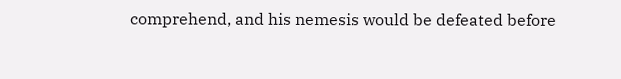comprehend, and his nemesis would be defeated before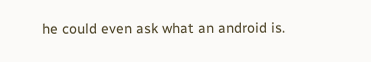he could even ask what an android is.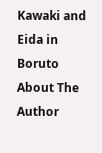Kawaki and Eida in Boruto
About The Author